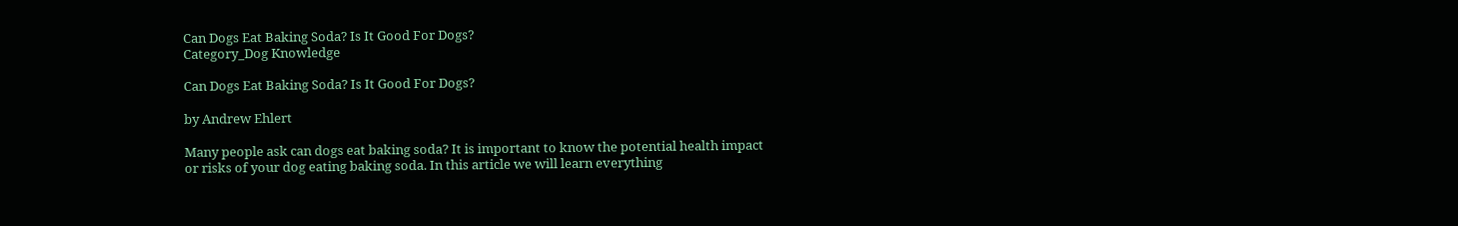Can Dogs Eat Baking Soda? Is It Good For Dogs?
Category_Dog Knowledge

Can Dogs Eat Baking Soda? Is It Good For Dogs?

by Andrew Ehlert

Many people ask can dogs eat baking soda? It is important to know the potential health impact or risks of your dog eating baking soda. In this article we will learn everything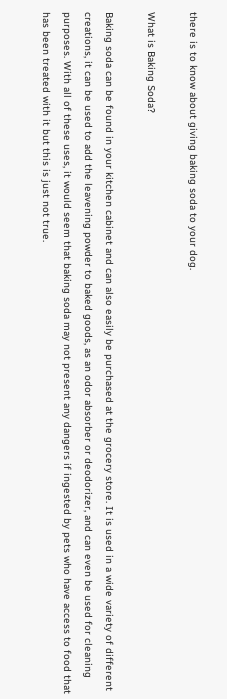there is to know about giving baking soda to your dog.

What is Baking Soda?

Baking soda can be found in your kitchen cabinet and can also easily be purchased at the grocery store. It is used in a wide variety of different creations, it can be used to add the leavening powder to baked goods, as an odor absorber or deodorizer, and can even be used for cleaning purposes. With all of these uses, it would seem that baking soda may not present any dangers if ingested by pets who have access to food that has been treated with it but this is just not true.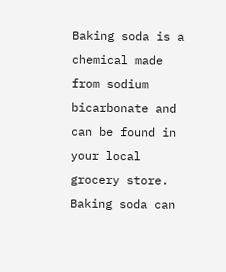Baking soda is a chemical made from sodium bicarbonate and can be found in your local grocery store. Baking soda can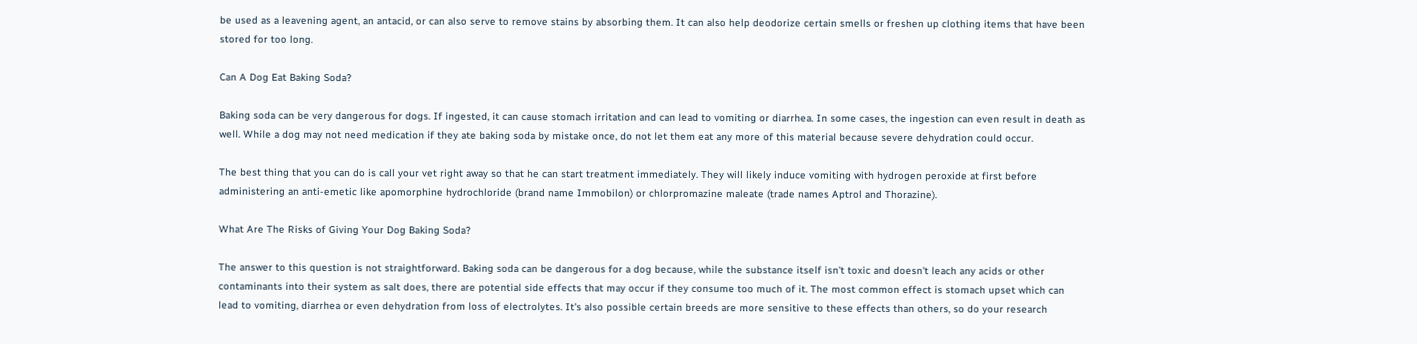be used as a leavening agent, an antacid, or can also serve to remove stains by absorbing them. It can also help deodorize certain smells or freshen up clothing items that have been stored for too long.

Can A Dog Eat Baking Soda?

Baking soda can be very dangerous for dogs. If ingested, it can cause stomach irritation and can lead to vomiting or diarrhea. In some cases, the ingestion can even result in death as well. While a dog may not need medication if they ate baking soda by mistake once, do not let them eat any more of this material because severe dehydration could occur.

The best thing that you can do is call your vet right away so that he can start treatment immediately. They will likely induce vomiting with hydrogen peroxide at first before administering an anti-emetic like apomorphine hydrochloride (brand name Immobilon) or chlorpromazine maleate (trade names Aptrol and Thorazine).

What Are The Risks of Giving Your Dog Baking Soda?

The answer to this question is not straightforward. Baking soda can be dangerous for a dog because, while the substance itself isn't toxic and doesn't leach any acids or other contaminants into their system as salt does, there are potential side effects that may occur if they consume too much of it. The most common effect is stomach upset which can lead to vomiting, diarrhea or even dehydration from loss of electrolytes. It's also possible certain breeds are more sensitive to these effects than others, so do your research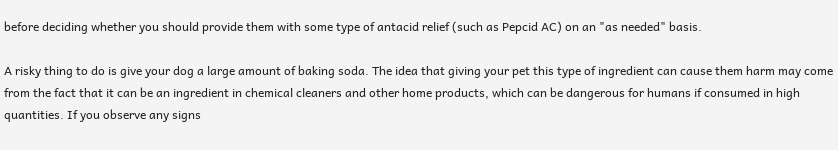before deciding whether you should provide them with some type of antacid relief (such as Pepcid AC) on an "as needed" basis.

A risky thing to do is give your dog a large amount of baking soda. The idea that giving your pet this type of ingredient can cause them harm may come from the fact that it can be an ingredient in chemical cleaners and other home products, which can be dangerous for humans if consumed in high quantities. If you observe any signs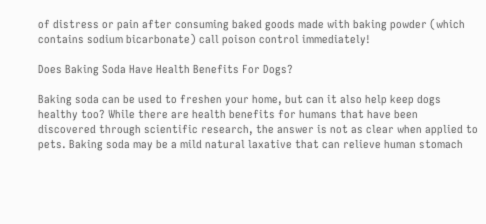of distress or pain after consuming baked goods made with baking powder (which contains sodium bicarbonate) call poison control immediately!

Does Baking Soda Have Health Benefits For Dogs?

Baking soda can be used to freshen your home, but can it also help keep dogs healthy too? While there are health benefits for humans that have been discovered through scientific research, the answer is not as clear when applied to pets. Baking soda may be a mild natural laxative that can relieve human stomach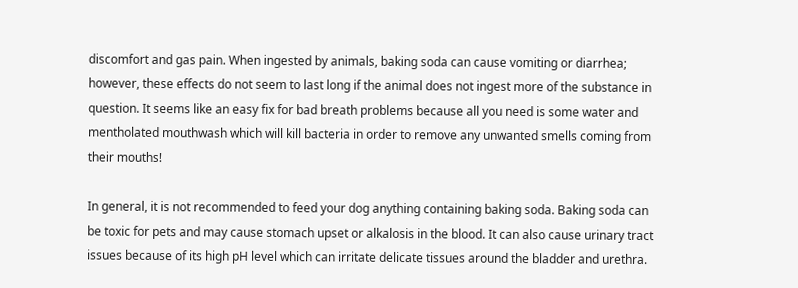discomfort and gas pain. When ingested by animals, baking soda can cause vomiting or diarrhea; however, these effects do not seem to last long if the animal does not ingest more of the substance in question. It seems like an easy fix for bad breath problems because all you need is some water and mentholated mouthwash which will kill bacteria in order to remove any unwanted smells coming from their mouths!

In general, it is not recommended to feed your dog anything containing baking soda. Baking soda can be toxic for pets and may cause stomach upset or alkalosis in the blood. It can also cause urinary tract issues because of its high pH level which can irritate delicate tissues around the bladder and urethra.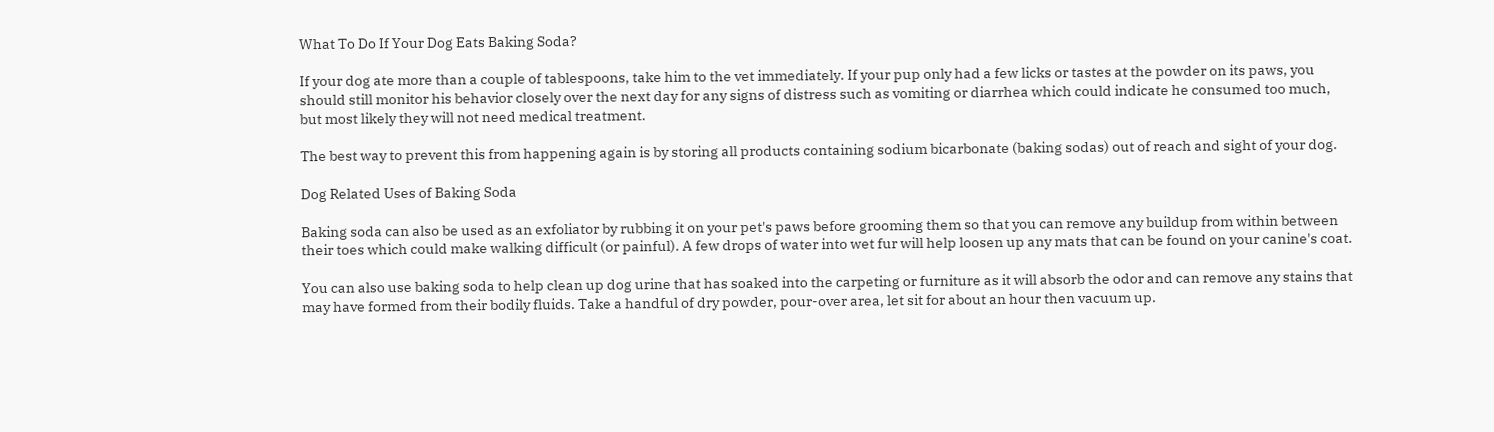What To Do If Your Dog Eats Baking Soda?

If your dog ate more than a couple of tablespoons, take him to the vet immediately. If your pup only had a few licks or tastes at the powder on its paws, you should still monitor his behavior closely over the next day for any signs of distress such as vomiting or diarrhea which could indicate he consumed too much, but most likely they will not need medical treatment.

The best way to prevent this from happening again is by storing all products containing sodium bicarbonate (baking sodas) out of reach and sight of your dog.

Dog Related Uses of Baking Soda

Baking soda can also be used as an exfoliator by rubbing it on your pet's paws before grooming them so that you can remove any buildup from within between their toes which could make walking difficult (or painful). A few drops of water into wet fur will help loosen up any mats that can be found on your canine's coat.

You can also use baking soda to help clean up dog urine that has soaked into the carpeting or furniture as it will absorb the odor and can remove any stains that may have formed from their bodily fluids. Take a handful of dry powder, pour-over area, let sit for about an hour then vacuum up.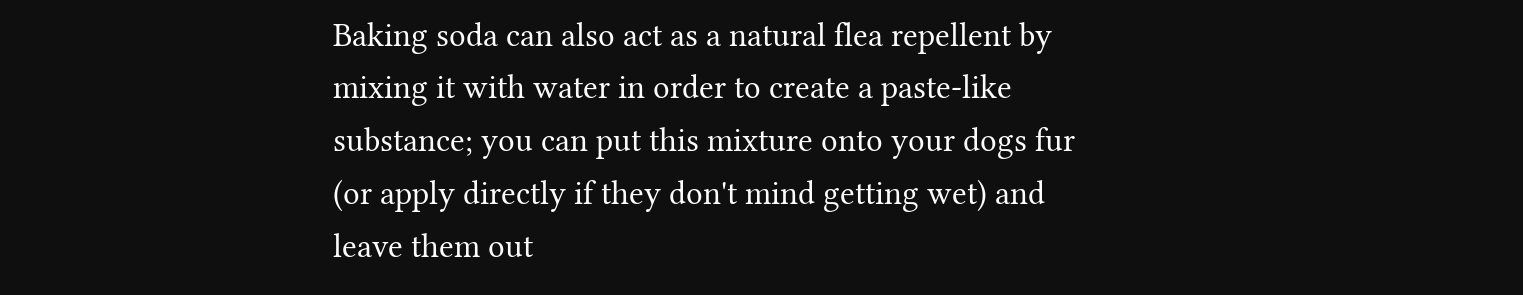Baking soda can also act as a natural flea repellent by mixing it with water in order to create a paste-like substance; you can put this mixture onto your dogs fur (or apply directly if they don't mind getting wet) and leave them out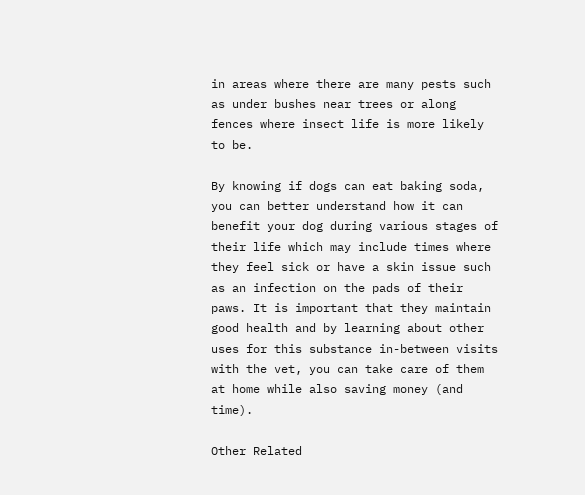in areas where there are many pests such as under bushes near trees or along fences where insect life is more likely to be.

By knowing if dogs can eat baking soda, you can better understand how it can benefit your dog during various stages of their life which may include times where they feel sick or have a skin issue such as an infection on the pads of their paws. It is important that they maintain good health and by learning about other uses for this substance in-between visits with the vet, you can take care of them at home while also saving money (and time).

Other Related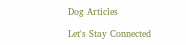Dog Articles

Let's Stay Connected